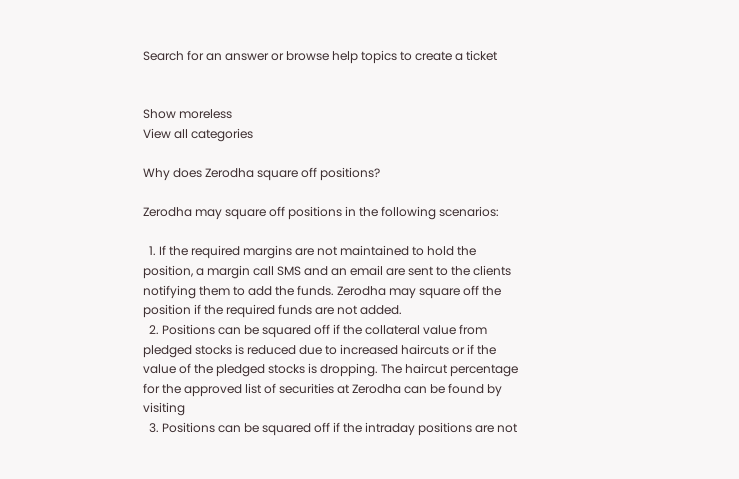Search for an answer or browse help topics to create a ticket


Show moreless
View all categories

Why does Zerodha square off positions?

Zerodha may square off positions in the following scenarios:

  1. If the required margins are not maintained to hold the position, a margin call SMS and an email are sent to the clients notifying them to add the funds. Zerodha may square off the position if the required funds are not added.
  2. Positions can be squared off if the collateral value from pledged stocks is reduced due to increased haircuts or if the value of the pledged stocks is dropping. The haircut percentage for the approved list of securities at Zerodha can be found by visiting
  3. Positions can be squared off if the intraday positions are not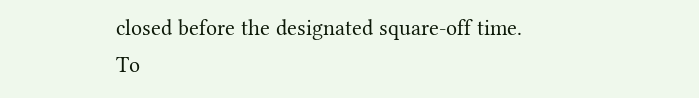closed before the designated square-off time. To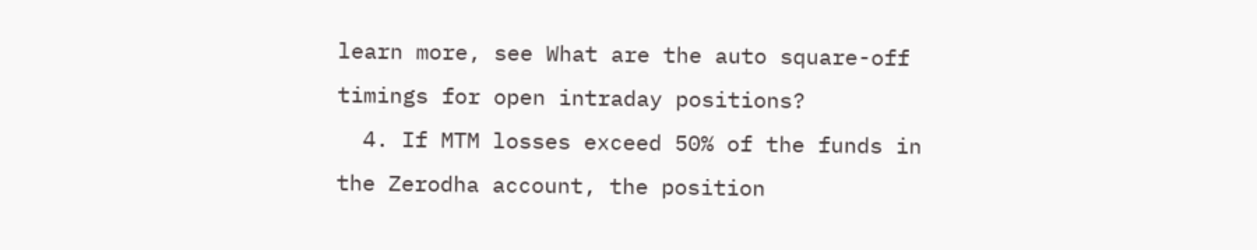learn more, see What are the auto square-off timings for open intraday positions?
  4. If MTM losses exceed 50% of the funds in the Zerodha account, the position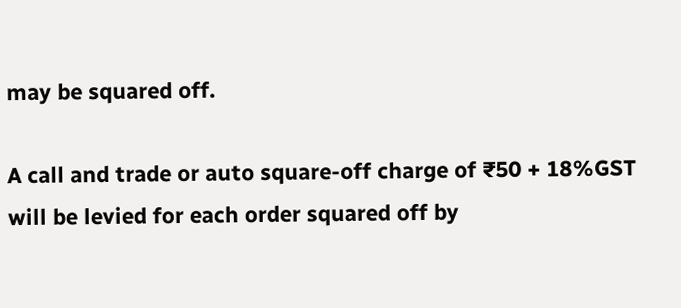may be squared off.

A call and trade or auto square-off charge of ₹50 + 18%GST will be levied for each order squared off by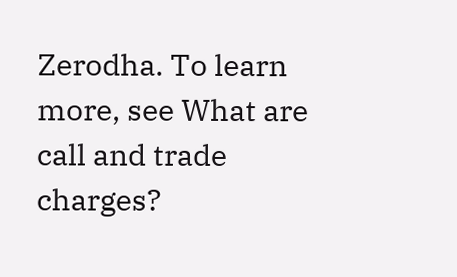Zerodha. To learn more, see What are call and trade charges?